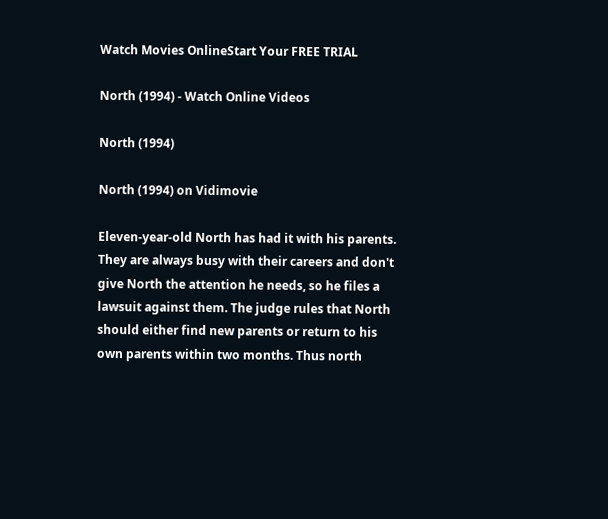Watch Movies OnlineStart Your FREE TRIAL

North (1994) - Watch Online Videos

North (1994)

North (1994) on Vidimovie

Eleven-year-old North has had it with his parents. They are always busy with their careers and don't give North the attention he needs, so he files a lawsuit against them. The judge rules that North should either find new parents or return to his own parents within two months. Thus north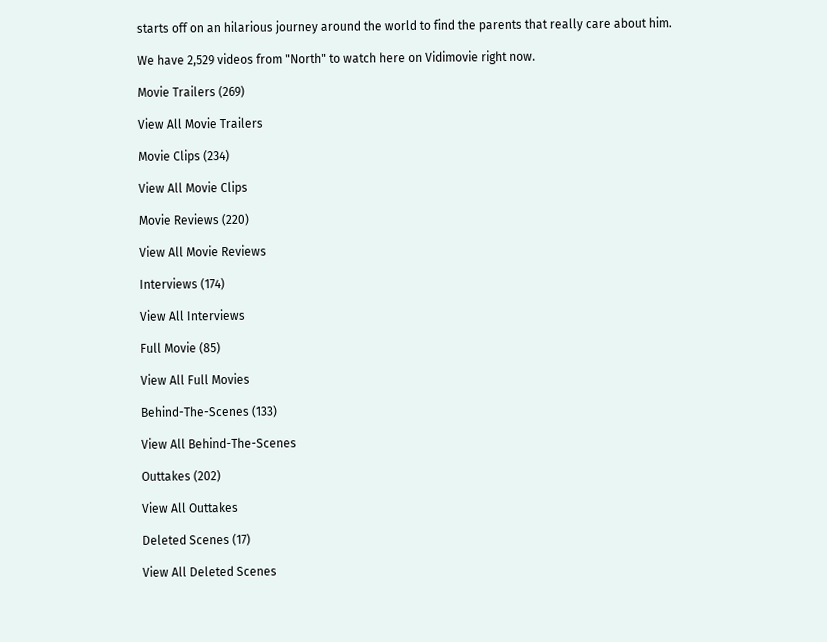starts off on an hilarious journey around the world to find the parents that really care about him.

We have 2,529 videos from "North" to watch here on Vidimovie right now.

Movie Trailers (269)

View All Movie Trailers

Movie Clips (234)

View All Movie Clips

Movie Reviews (220)

View All Movie Reviews

Interviews (174)

View All Interviews

Full Movie (85)

View All Full Movies

Behind-The-Scenes (133)

View All Behind-The-Scenes

Outtakes (202)

View All Outtakes

Deleted Scenes (17)

View All Deleted Scenes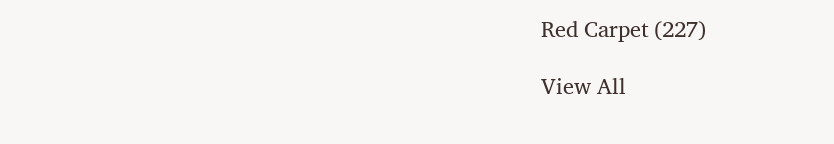Red Carpet (227)

View All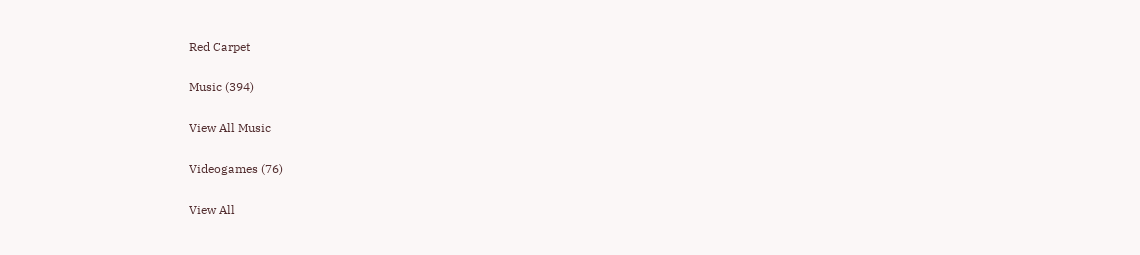Red Carpet

Music (394)

View All Music

Videogames (76)

View All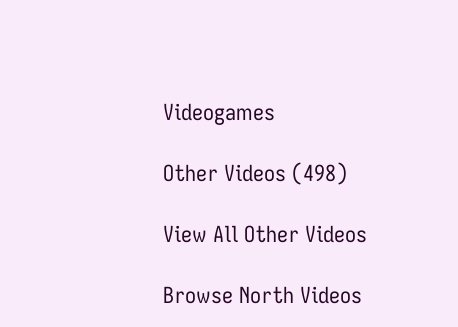Videogames

Other Videos (498)

View All Other Videos

Browse North Videos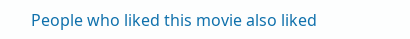People who liked this movie also liked